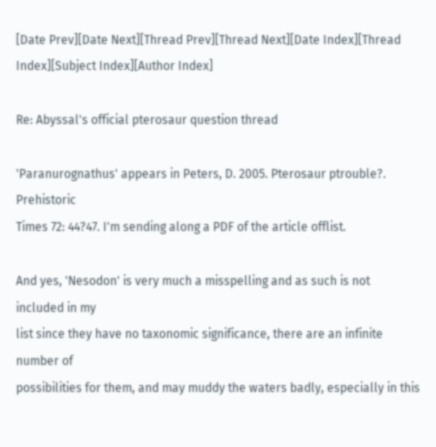[Date Prev][Date Next][Thread Prev][Thread Next][Date Index][Thread Index][Subject Index][Author Index]

Re: Abyssal's official pterosaur question thread

'Paranurognathus' appears in Peters, D. 2005. Pterosaur ptrouble?. Prehistoric
Times 72: 44?47. I'm sending along a PDF of the article offlist.

And yes, 'Nesodon' is very much a misspelling and as such is not included in my
list since they have no taxonomic significance, there are an infinite number of
possibilities for them, and may muddy the waters badly, especially in this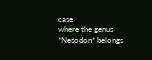case
where the genus *Nesodon* belongs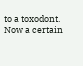to a toxodont. Now a certain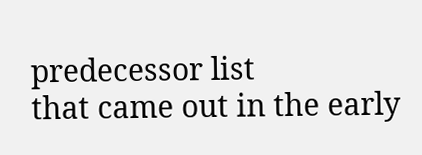predecessor list
that came out in the early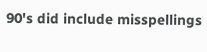90's did include misspellings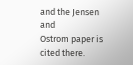and the Jensen and
Ostrom paper is cited there.